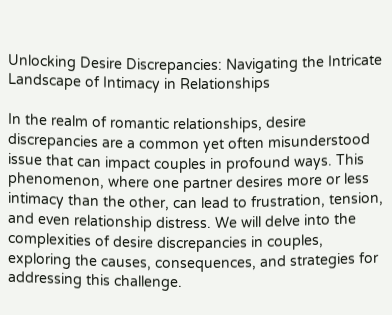Unlocking Desire Discrepancies: Navigating the Intricate Landscape of Intimacy in Relationships

In the realm of romantic relationships, desire discrepancies are a common yet often misunderstood issue that can impact couples in profound ways. This phenomenon, where one partner desires more or less intimacy than the other, can lead to frustration, tension, and even relationship distress. We will delve into the complexities of desire discrepancies in couples, exploring the causes, consequences, and strategies for addressing this challenge.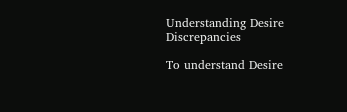Understanding Desire Discrepancies

To understand Desire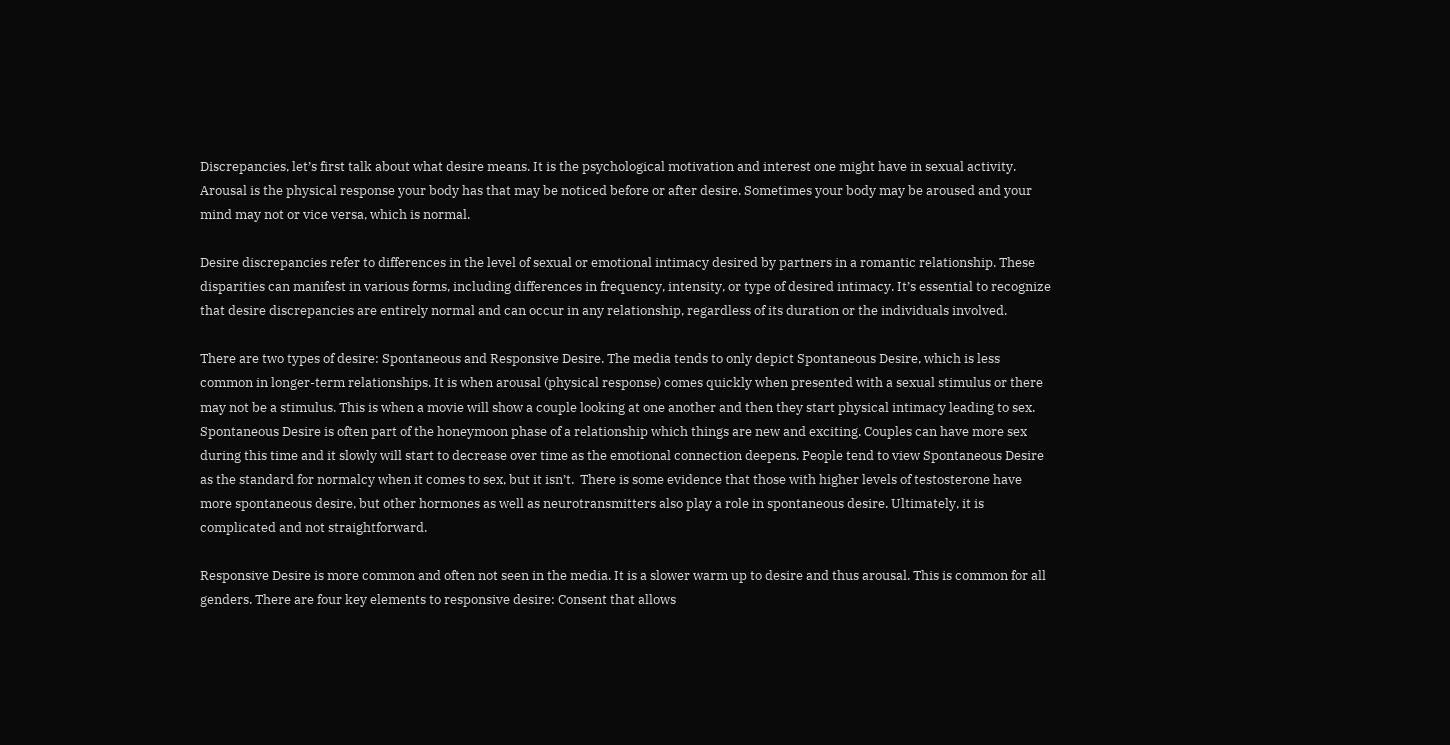Discrepancies, let’s first talk about what desire means. It is the psychological motivation and interest one might have in sexual activity. Arousal is the physical response your body has that may be noticed before or after desire. Sometimes your body may be aroused and your mind may not or vice versa, which is normal.

Desire discrepancies refer to differences in the level of sexual or emotional intimacy desired by partners in a romantic relationship. These disparities can manifest in various forms, including differences in frequency, intensity, or type of desired intimacy. It’s essential to recognize that desire discrepancies are entirely normal and can occur in any relationship, regardless of its duration or the individuals involved.

There are two types of desire: Spontaneous and Responsive Desire. The media tends to only depict Spontaneous Desire, which is less common in longer-term relationships. It is when arousal (physical response) comes quickly when presented with a sexual stimulus or there may not be a stimulus. This is when a movie will show a couple looking at one another and then they start physical intimacy leading to sex. Spontaneous Desire is often part of the honeymoon phase of a relationship which things are new and exciting. Couples can have more sex during this time and it slowly will start to decrease over time as the emotional connection deepens. People tend to view Spontaneous Desire as the standard for normalcy when it comes to sex, but it isn’t.  There is some evidence that those with higher levels of testosterone have more spontaneous desire, but other hormones as well as neurotransmitters also play a role in spontaneous desire. Ultimately, it is complicated and not straightforward.

Responsive Desire is more common and often not seen in the media. It is a slower warm up to desire and thus arousal. This is common for all genders. There are four key elements to responsive desire: Consent that allows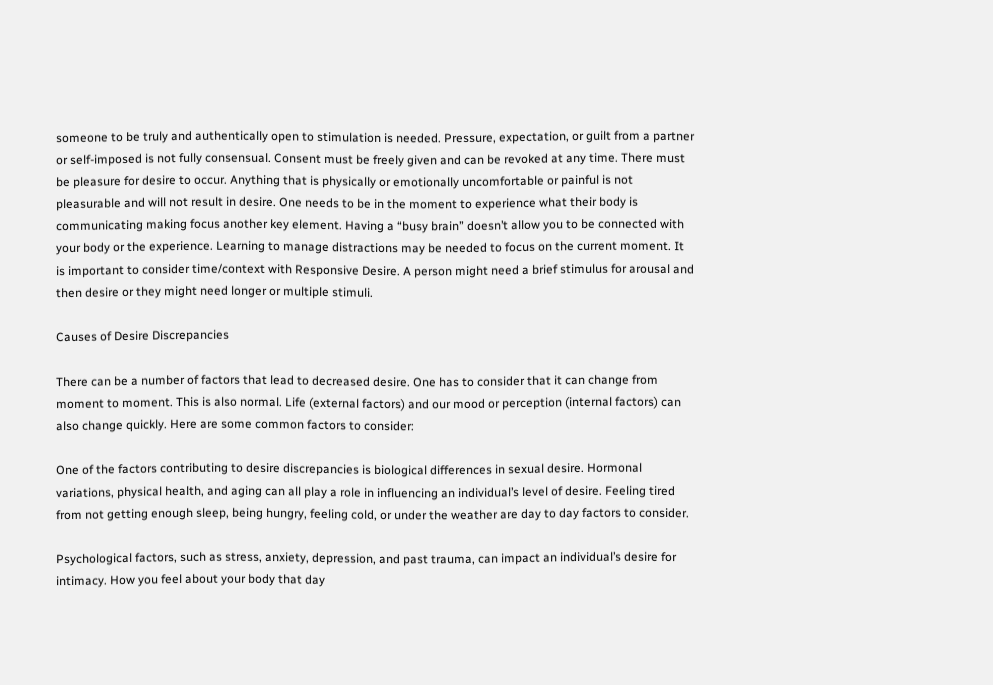someone to be truly and authentically open to stimulation is needed. Pressure, expectation, or guilt from a partner or self-imposed is not fully consensual. Consent must be freely given and can be revoked at any time. There must be pleasure for desire to occur. Anything that is physically or emotionally uncomfortable or painful is not pleasurable and will not result in desire. One needs to be in the moment to experience what their body is communicating making focus another key element. Having a “busy brain” doesn’t allow you to be connected with your body or the experience. Learning to manage distractions may be needed to focus on the current moment. It is important to consider time/context with Responsive Desire. A person might need a brief stimulus for arousal and then desire or they might need longer or multiple stimuli.

Causes of Desire Discrepancies

There can be a number of factors that lead to decreased desire. One has to consider that it can change from moment to moment. This is also normal. Life (external factors) and our mood or perception (internal factors) can also change quickly. Here are some common factors to consider:

One of the factors contributing to desire discrepancies is biological differences in sexual desire. Hormonal variations, physical health, and aging can all play a role in influencing an individual’s level of desire. Feeling tired from not getting enough sleep, being hungry, feeling cold, or under the weather are day to day factors to consider.

Psychological factors, such as stress, anxiety, depression, and past trauma, can impact an individual’s desire for intimacy. How you feel about your body that day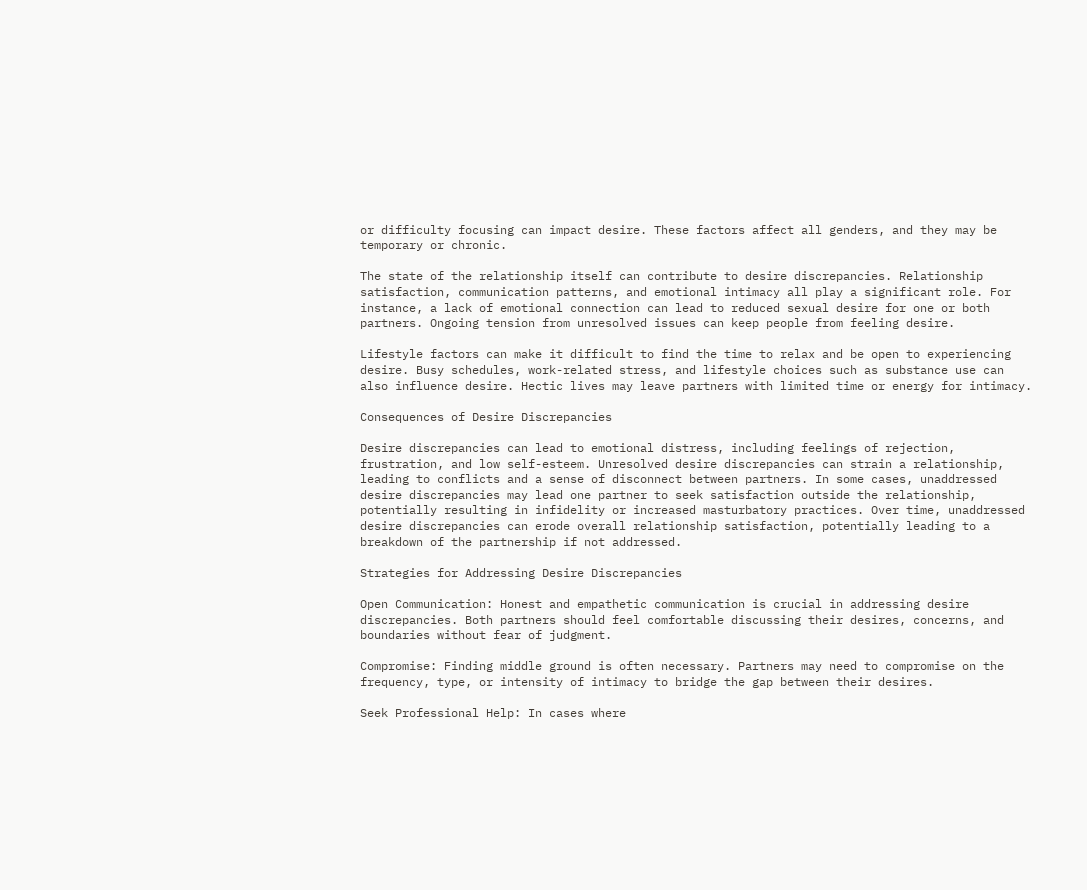or difficulty focusing can impact desire. These factors affect all genders, and they may be temporary or chronic.

The state of the relationship itself can contribute to desire discrepancies. Relationship satisfaction, communication patterns, and emotional intimacy all play a significant role. For instance, a lack of emotional connection can lead to reduced sexual desire for one or both partners. Ongoing tension from unresolved issues can keep people from feeling desire.

Lifestyle factors can make it difficult to find the time to relax and be open to experiencing desire. Busy schedules, work-related stress, and lifestyle choices such as substance use can also influence desire. Hectic lives may leave partners with limited time or energy for intimacy.

Consequences of Desire Discrepancies

Desire discrepancies can lead to emotional distress, including feelings of rejection, frustration, and low self-esteem. Unresolved desire discrepancies can strain a relationship, leading to conflicts and a sense of disconnect between partners. In some cases, unaddressed desire discrepancies may lead one partner to seek satisfaction outside the relationship, potentially resulting in infidelity or increased masturbatory practices. Over time, unaddressed desire discrepancies can erode overall relationship satisfaction, potentially leading to a breakdown of the partnership if not addressed.

Strategies for Addressing Desire Discrepancies

Open Communication: Honest and empathetic communication is crucial in addressing desire discrepancies. Both partners should feel comfortable discussing their desires, concerns, and boundaries without fear of judgment.

Compromise: Finding middle ground is often necessary. Partners may need to compromise on the frequency, type, or intensity of intimacy to bridge the gap between their desires.

Seek Professional Help: In cases where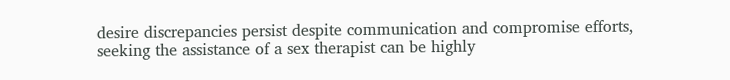desire discrepancies persist despite communication and compromise efforts, seeking the assistance of a sex therapist can be highly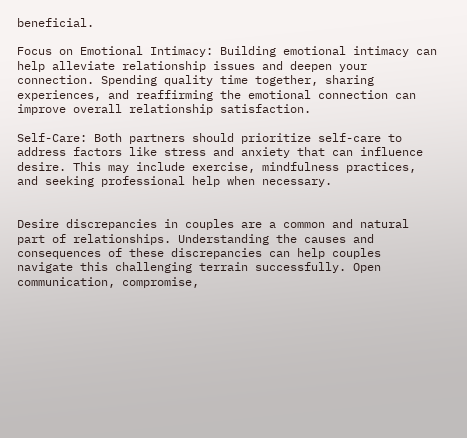beneficial.

Focus on Emotional Intimacy: Building emotional intimacy can help alleviate relationship issues and deepen your connection. Spending quality time together, sharing experiences, and reaffirming the emotional connection can improve overall relationship satisfaction.

Self-Care: Both partners should prioritize self-care to address factors like stress and anxiety that can influence desire. This may include exercise, mindfulness practices, and seeking professional help when necessary.


Desire discrepancies in couples are a common and natural part of relationships. Understanding the causes and consequences of these discrepancies can help couples navigate this challenging terrain successfully. Open communication, compromise,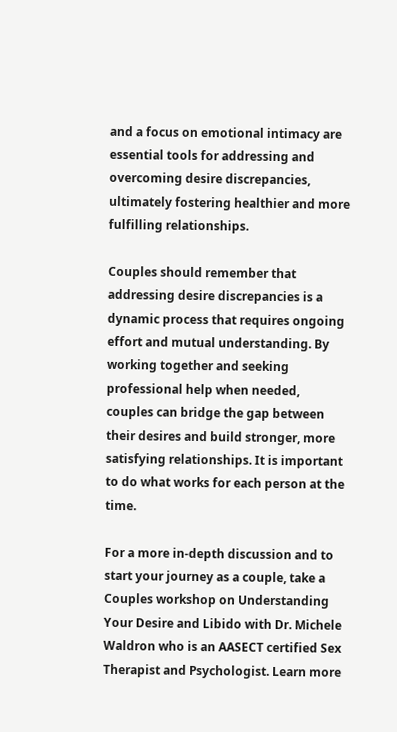and a focus on emotional intimacy are essential tools for addressing and overcoming desire discrepancies, ultimately fostering healthier and more fulfilling relationships.

Couples should remember that addressing desire discrepancies is a dynamic process that requires ongoing effort and mutual understanding. By working together and seeking professional help when needed, couples can bridge the gap between their desires and build stronger, more satisfying relationships. It is important to do what works for each person at the time.

For a more in-depth discussion and to start your journey as a couple, take a Couples workshop on Understanding Your Desire and Libido with Dr. Michele Waldron who is an AASECT certified Sex Therapist and Psychologist. Learn more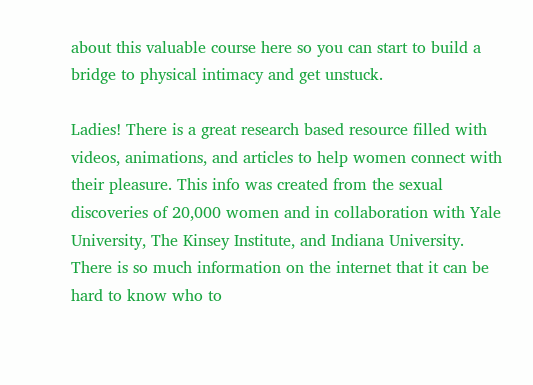about this valuable course here so you can start to build a bridge to physical intimacy and get unstuck.

Ladies! There is a great research based resource filled with videos, animations, and articles to help women connect with their pleasure. This info was created from the sexual discoveries of 20,000 women and in collaboration with Yale University, The Kinsey Institute, and Indiana University. There is so much information on the internet that it can be hard to know who to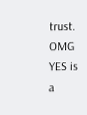trust. OMG YES is a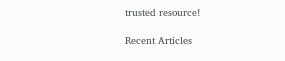trusted resource!

Recent Articles